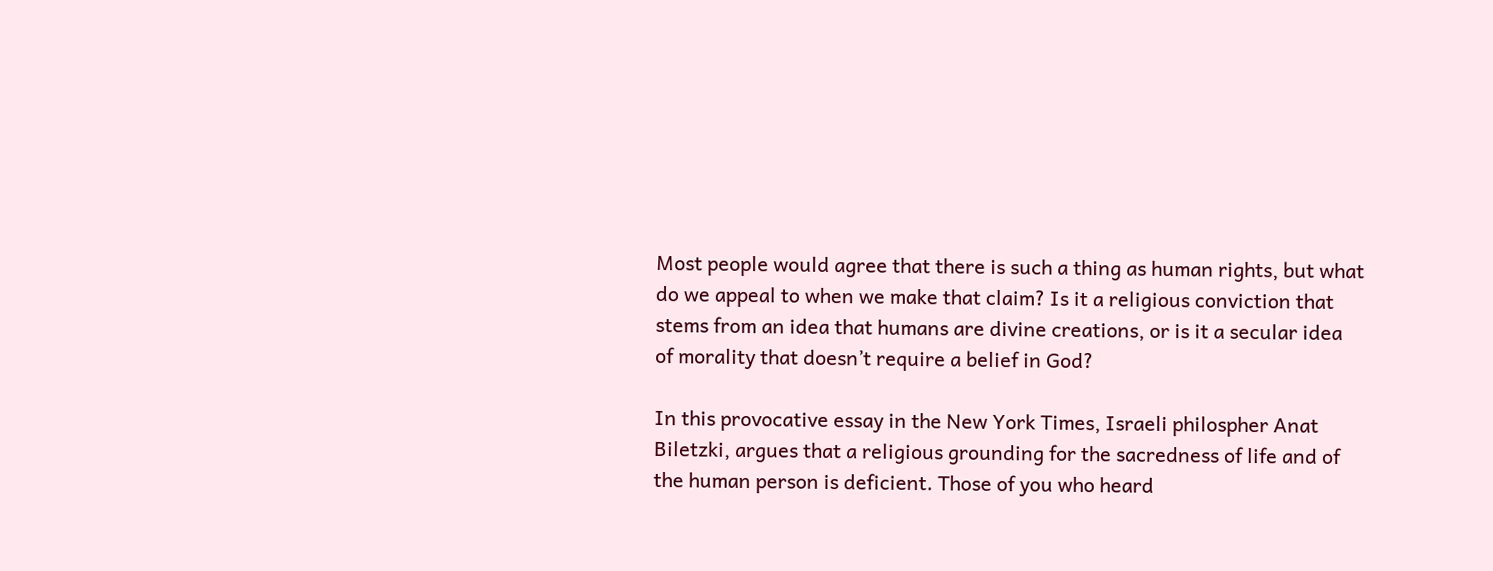Most people would agree that there is such a thing as human rights, but what do we appeal to when we make that claim? Is it a religious conviction that stems from an idea that humans are divine creations, or is it a secular idea of morality that doesn’t require a belief in God?

In this provocative essay in the New York Times, Israeli philospher Anat Biletzki, argues that a religious grounding for the sacredness of life and of the human person is deficient. Those of you who heard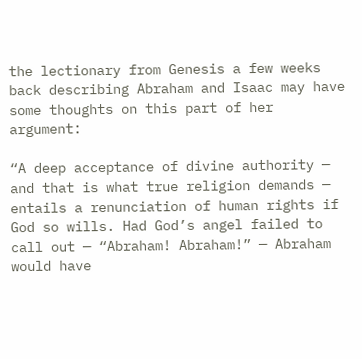the lectionary from Genesis a few weeks back describing Abraham and Isaac may have some thoughts on this part of her argument:

“A deep acceptance of divine authority — and that is what true religion demands — entails a renunciation of human rights if God so wills. Had God’s angel failed to call out — “Abraham! Abraham!” — Abraham would have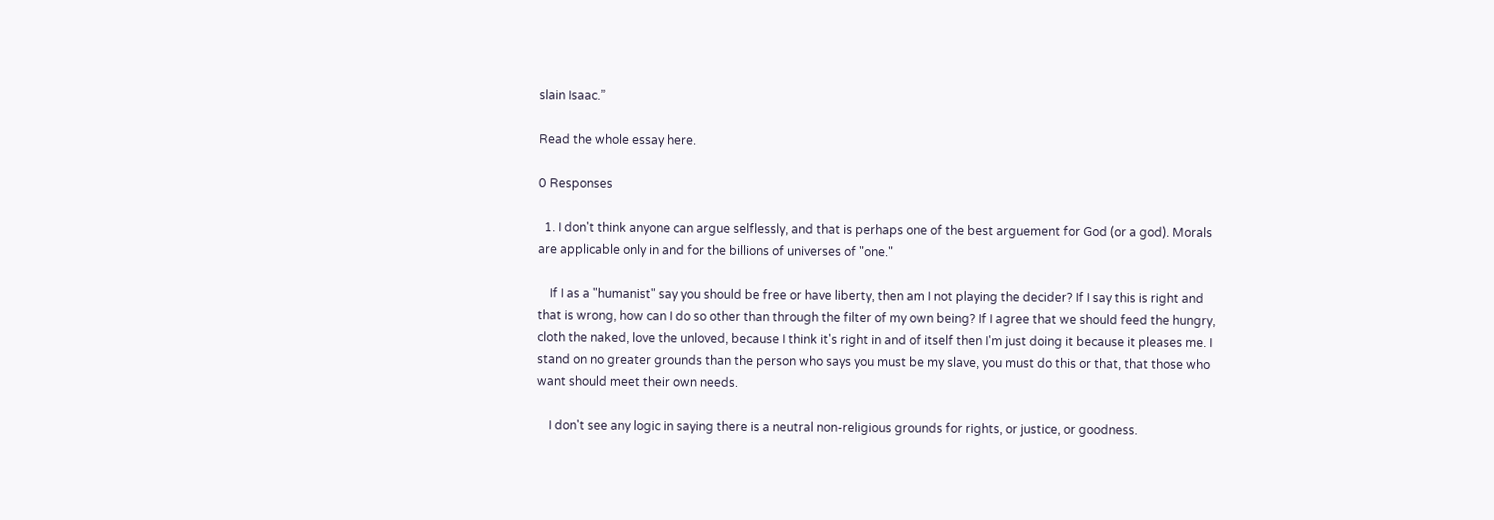slain Isaac.”

Read the whole essay here.

0 Responses

  1. I don't think anyone can argue selflessly, and that is perhaps one of the best arguement for God (or a god). Morals are applicable only in and for the billions of universes of "one."

    If I as a "humanist" say you should be free or have liberty, then am I not playing the decider? If I say this is right and that is wrong, how can I do so other than through the filter of my own being? If I agree that we should feed the hungry, cloth the naked, love the unloved, because I think it's right in and of itself then I'm just doing it because it pleases me. I stand on no greater grounds than the person who says you must be my slave, you must do this or that, that those who want should meet their own needs.

    I don't see any logic in saying there is a neutral non-religious grounds for rights, or justice, or goodness.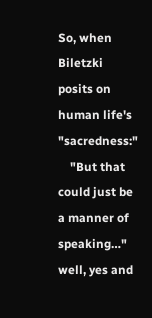So, when Biletzki posits on human life's "sacredness:"
    "But that could just be a manner of speaking…" well, yes and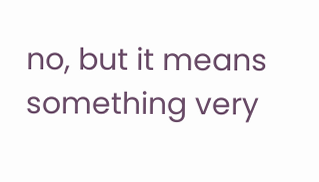no, but it means something very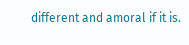different and amoral if it is.